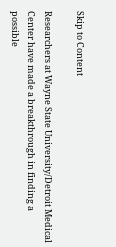Skip to Content

Researchers at Wayne State University/Detroit Medical Center have made a breakthrough in finding a possible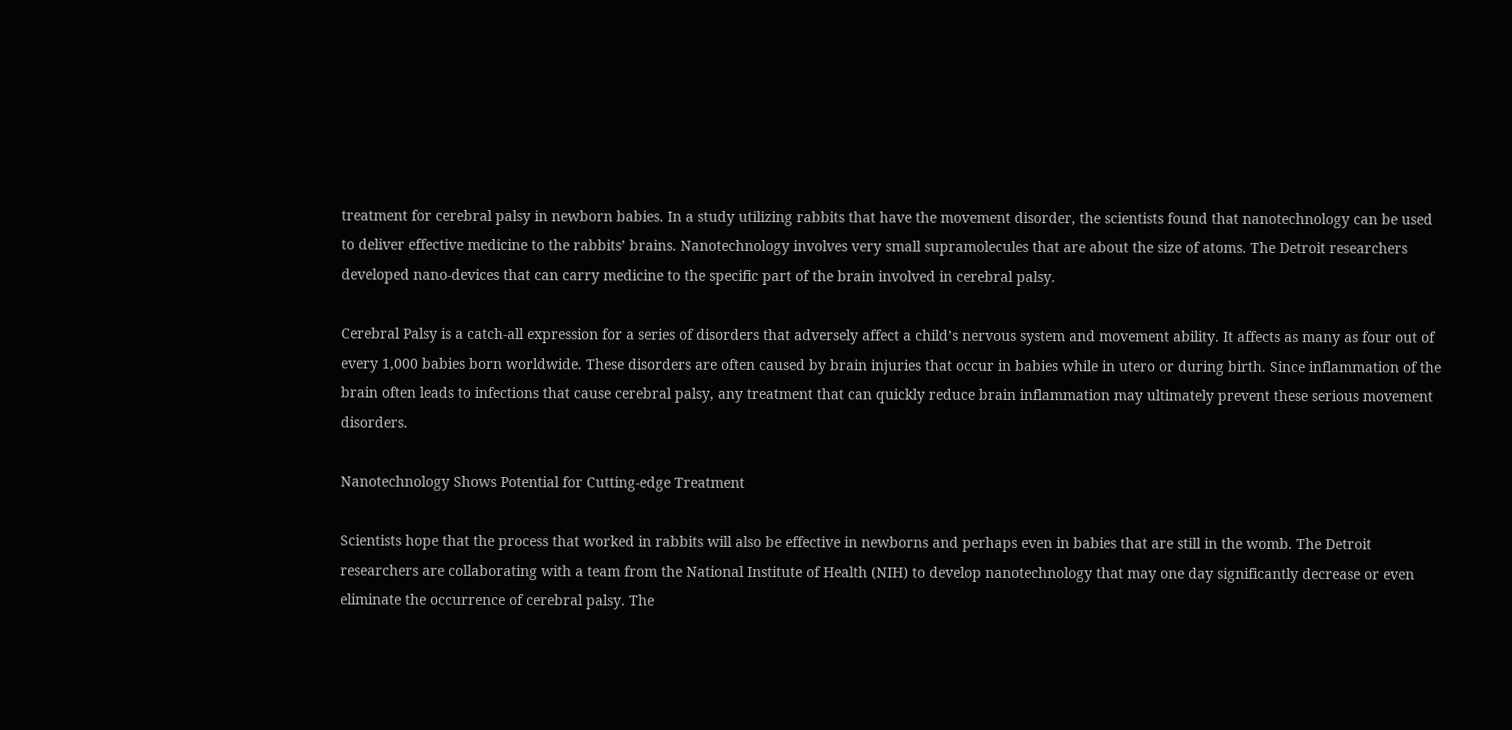treatment for cerebral palsy in newborn babies. In a study utilizing rabbits that have the movement disorder, the scientists found that nanotechnology can be used to deliver effective medicine to the rabbits’ brains. Nanotechnology involves very small supramolecules that are about the size of atoms. The Detroit researchers developed nano-devices that can carry medicine to the specific part of the brain involved in cerebral palsy.

Cerebral Palsy is a catch-all expression for a series of disorders that adversely affect a child’s nervous system and movement ability. It affects as many as four out of every 1,000 babies born worldwide. These disorders are often caused by brain injuries that occur in babies while in utero or during birth. Since inflammation of the brain often leads to infections that cause cerebral palsy, any treatment that can quickly reduce brain inflammation may ultimately prevent these serious movement disorders.

Nanotechnology Shows Potential for Cutting-edge Treatment

Scientists hope that the process that worked in rabbits will also be effective in newborns and perhaps even in babies that are still in the womb. The Detroit researchers are collaborating with a team from the National Institute of Health (NIH) to develop nanotechnology that may one day significantly decrease or even eliminate the occurrence of cerebral palsy. The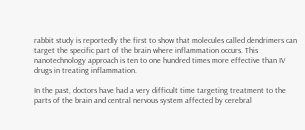rabbit study is reportedly the first to show that molecules called dendrimers can target the specific part of the brain where inflammation occurs. This nanotechnology approach is ten to one hundred times more effective than IV drugs in treating inflammation.

In the past, doctors have had a very difficult time targeting treatment to the parts of the brain and central nervous system affected by cerebral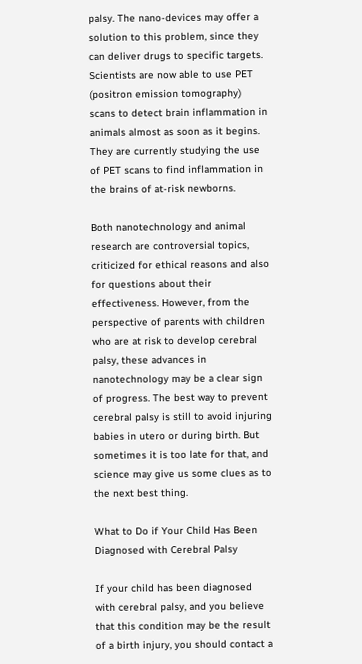palsy. The nano-devices may offer a solution to this problem, since they can deliver drugs to specific targets. Scientists are now able to use PET (positron emission tomography) scans to detect brain inflammation in animals almost as soon as it begins. They are currently studying the use of PET scans to find inflammation in the brains of at-risk newborns.

Both nanotechnology and animal research are controversial topics, criticized for ethical reasons and also for questions about their effectiveness. However, from the perspective of parents with children who are at risk to develop cerebral palsy, these advances in nanotechnology may be a clear sign of progress. The best way to prevent cerebral palsy is still to avoid injuring babies in utero or during birth. But sometimes it is too late for that, and science may give us some clues as to the next best thing.

What to Do if Your Child Has Been Diagnosed with Cerebral Palsy

If your child has been diagnosed with cerebral palsy, and you believe that this condition may be the result of a birth injury, you should contact a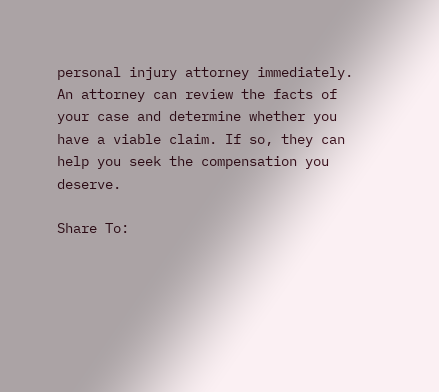personal injury attorney immediately. An attorney can review the facts of your case and determine whether you have a viable claim. If so, they can help you seek the compensation you deserve.

Share To: